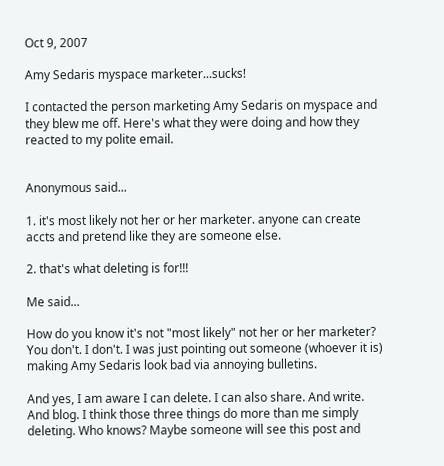Oct 9, 2007

Amy Sedaris myspace marketer...sucks!

I contacted the person marketing Amy Sedaris on myspace and they blew me off. Here's what they were doing and how they reacted to my polite email.


Anonymous said...

1. it's most likely not her or her marketer. anyone can create accts and pretend like they are someone else.

2. that's what deleting is for!!!

Me said...

How do you know it's not "most likely" not her or her marketer? You don't. I don't. I was just pointing out someone (whoever it is) making Amy Sedaris look bad via annoying bulletins.

And yes, I am aware I can delete. I can also share. And write. And blog. I think those three things do more than me simply deleting. Who knows? Maybe someone will see this post and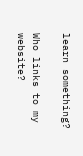learn something?

Who links to my website?